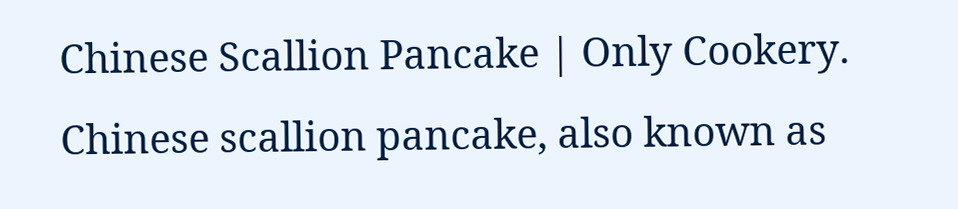Chinese Scallion Pancake | Only Cookery. Chinese scallion pancake, also known as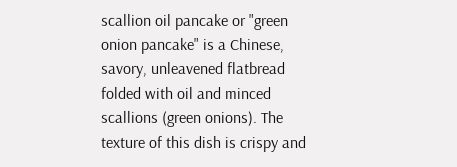scallion oil pancake or "green onion pancake" is a Chinese, savory, unleavened flatbread folded with oil and minced scallions (green onions). The texture of this dish is crispy and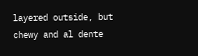layered outside, but chewy and al dente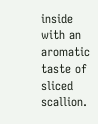inside with an aromatic taste of sliced scallion.